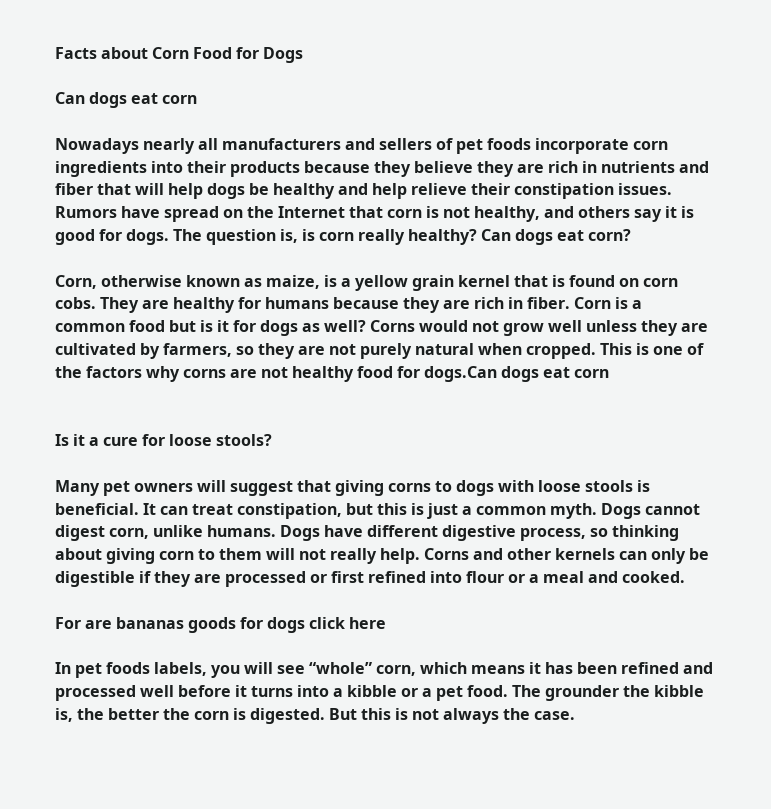Facts about Corn Food for Dogs

Can dogs eat corn

Nowadays nearly all manufacturers and sellers of pet foods incorporate corn ingredients into their products because they believe they are rich in nutrients and fiber that will help dogs be healthy and help relieve their constipation issues. Rumors have spread on the Internet that corn is not healthy, and others say it is good for dogs. The question is, is corn really healthy? Can dogs eat corn?

Corn, otherwise known as maize, is a yellow grain kernel that is found on corn cobs. They are healthy for humans because they are rich in fiber. Corn is a common food but is it for dogs as well? Corns would not grow well unless they are cultivated by farmers, so they are not purely natural when cropped. This is one of the factors why corns are not healthy food for dogs.Can dogs eat corn


Is it a cure for loose stools?

Many pet owners will suggest that giving corns to dogs with loose stools is beneficial. It can treat constipation, but this is just a common myth. Dogs cannot digest corn, unlike humans. Dogs have different digestive process, so thinking about giving corn to them will not really help. Corns and other kernels can only be digestible if they are processed or first refined into flour or a meal and cooked.

For are bananas goods for dogs click here

In pet foods labels, you will see “whole” corn, which means it has been refined and processed well before it turns into a kibble or a pet food. The grounder the kibble is, the better the corn is digested. But this is not always the case.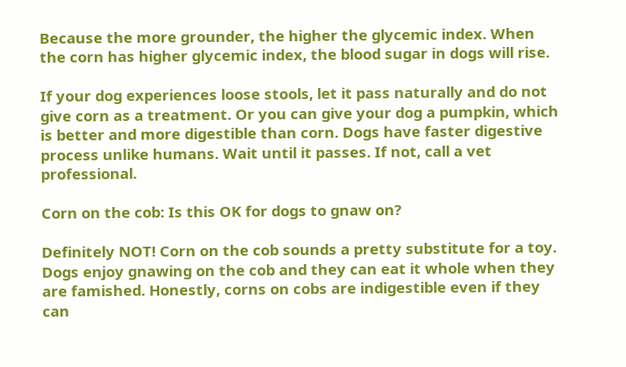Because the more grounder, the higher the glycemic index. When the corn has higher glycemic index, the blood sugar in dogs will rise.

If your dog experiences loose stools, let it pass naturally and do not give corn as a treatment. Or you can give your dog a pumpkin, which is better and more digestible than corn. Dogs have faster digestive process unlike humans. Wait until it passes. If not, call a vet professional.

Corn on the cob: Is this OK for dogs to gnaw on?

Definitely NOT! Corn on the cob sounds a pretty substitute for a toy. Dogs enjoy gnawing on the cob and they can eat it whole when they are famished. Honestly, corns on cobs are indigestible even if they can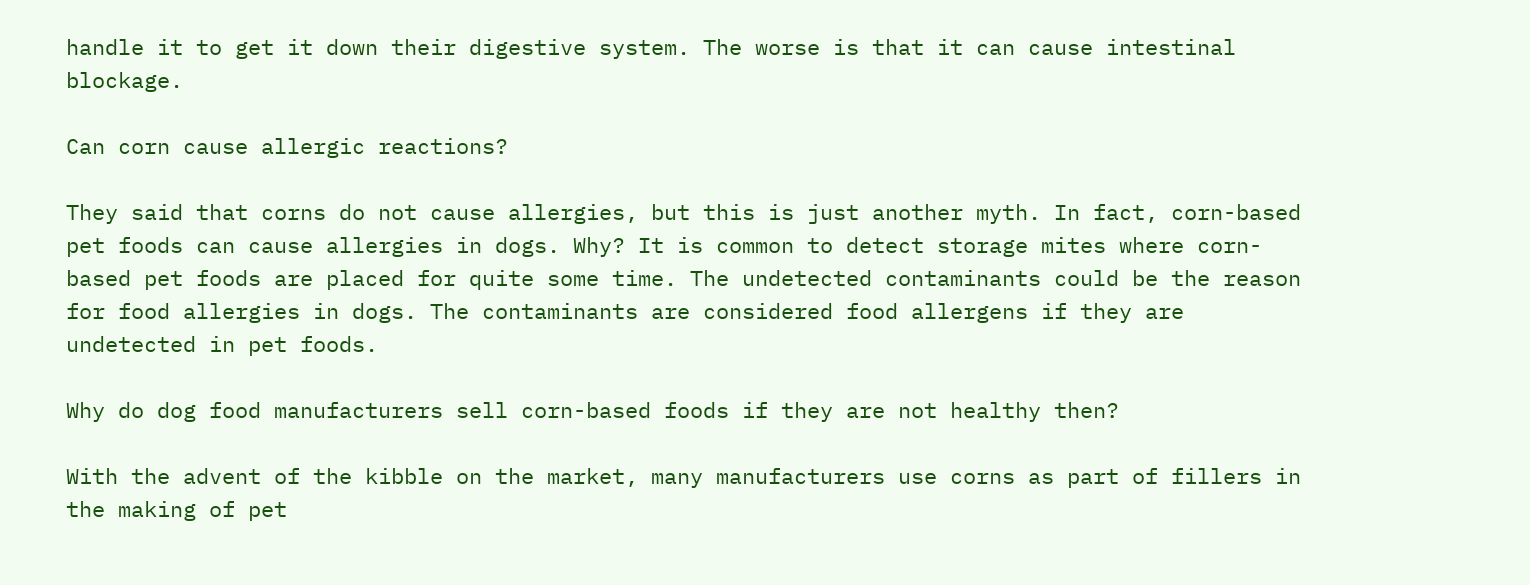handle it to get it down their digestive system. The worse is that it can cause intestinal blockage.

Can corn cause allergic reactions?

They said that corns do not cause allergies, but this is just another myth. In fact, corn-based pet foods can cause allergies in dogs. Why? It is common to detect storage mites where corn-based pet foods are placed for quite some time. The undetected contaminants could be the reason for food allergies in dogs. The contaminants are considered food allergens if they are undetected in pet foods.

Why do dog food manufacturers sell corn-based foods if they are not healthy then?

With the advent of the kibble on the market, many manufacturers use corns as part of fillers in the making of pet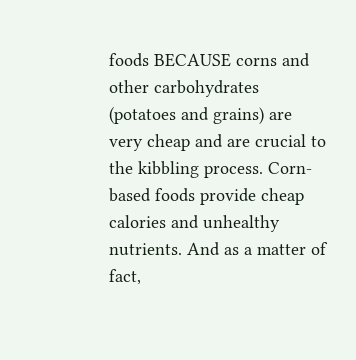foods BECAUSE corns and other carbohydrates (potatoes and grains) are very cheap and are crucial to the kibbling process. Corn-based foods provide cheap calories and unhealthy nutrients. And as a matter of fact,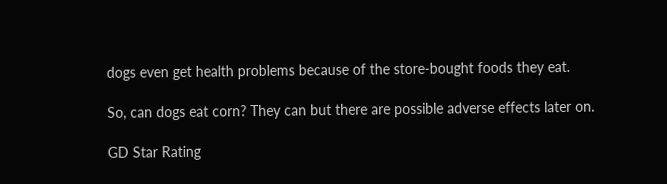dogs even get health problems because of the store-bought foods they eat.

So, can dogs eat corn? They can but there are possible adverse effects later on.

GD Star Rating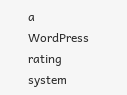a WordPress rating system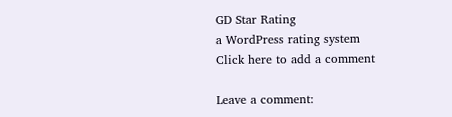GD Star Rating
a WordPress rating system
Click here to add a comment

Leave a comment: